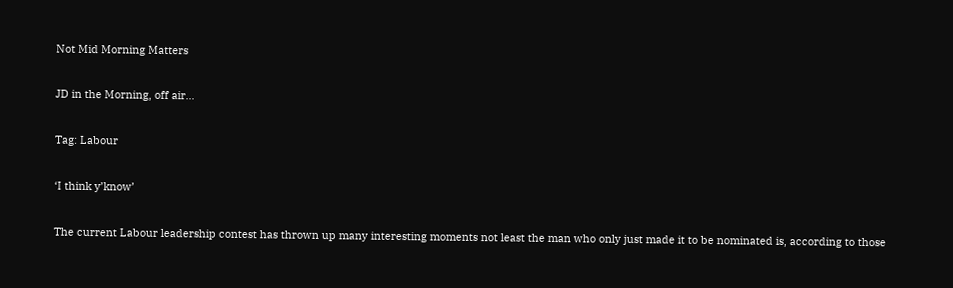Not Mid Morning Matters

JD in the Morning, off air…

Tag: Labour

‘I think y’know’

The current Labour leadership contest has thrown up many interesting moments not least the man who only just made it to be nominated is, according to those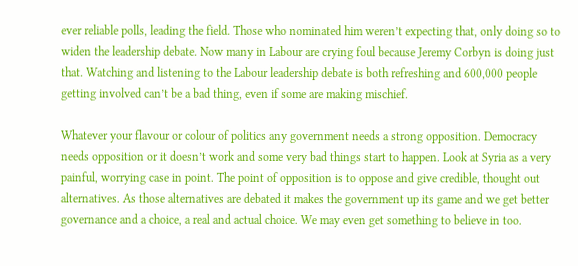ever reliable polls, leading the field. Those who nominated him weren’t expecting that, only doing so to widen the leadership debate. Now many in Labour are crying foul because Jeremy Corbyn is doing just that. Watching and listening to the Labour leadership debate is both refreshing and 600,000 people getting involved can’t be a bad thing, even if some are making mischief.

Whatever your flavour or colour of politics any government needs a strong opposition. Democracy needs opposition or it doesn’t work and some very bad things start to happen. Look at Syria as a very painful, worrying case in point. The point of opposition is to oppose and give credible, thought out alternatives. As those alternatives are debated it makes the government up its game and we get better governance and a choice, a real and actual choice. We may even get something to believe in too.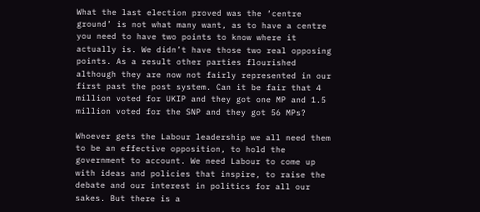What the last election proved was the ‘centre ground’ is not what many want, as to have a centre you need to have two points to know where it actually is. We didn’t have those two real opposing points. As a result other parties flourished although they are now not fairly represented in our first past the post system. Can it be fair that 4 million voted for UKIP and they got one MP and 1.5 million voted for the SNP and they got 56 MPs?

Whoever gets the Labour leadership we all need them to be an effective opposition, to hold the government to account. We need Labour to come up with ideas and policies that inspire, to raise the debate and our interest in politics for all our sakes. But there is a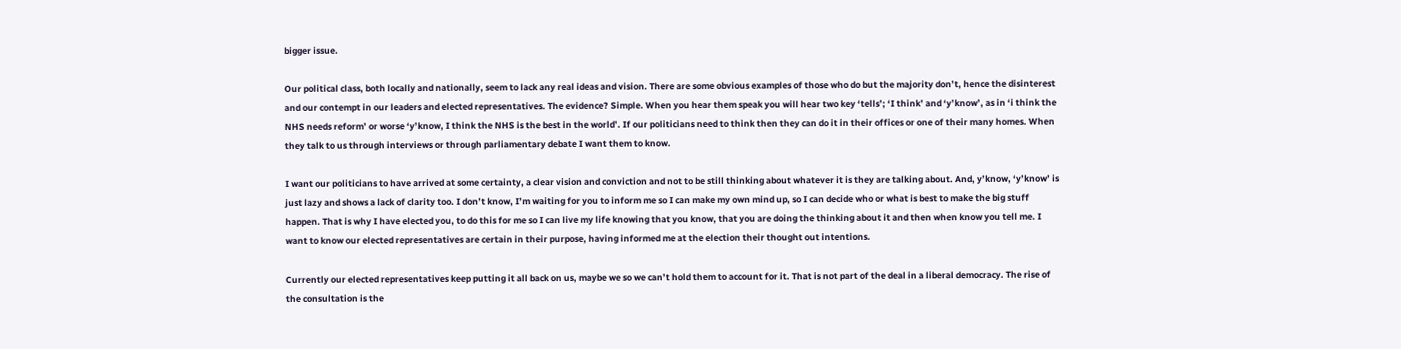bigger issue.

Our political class, both locally and nationally, seem to lack any real ideas and vision. There are some obvious examples of those who do but the majority don’t, hence the disinterest and our contempt in our leaders and elected representatives. The evidence? Simple. When you hear them speak you will hear two key ‘tells’; ‘I think’ and ‘y’know’, as in ‘i think the NHS needs reform’ or worse ‘y’know, I think the NHS is the best in the world’. If our politicians need to think then they can do it in their offices or one of their many homes. When they talk to us through interviews or through parliamentary debate I want them to know.

I want our politicians to have arrived at some certainty, a clear vision and conviction and not to be still thinking about whatever it is they are talking about. And, y’know, ‘y’know’ is just lazy and shows a lack of clarity too. I don’t know, I’m waiting for you to inform me so I can make my own mind up, so I can decide who or what is best to make the big stuff happen. That is why I have elected you, to do this for me so I can live my life knowing that you know, that you are doing the thinking about it and then when know you tell me. I want to know our elected representatives are certain in their purpose, having informed me at the election their thought out intentions.

Currently our elected representatives keep putting it all back on us, maybe we so we can’t hold them to account for it. That is not part of the deal in a liberal democracy. The rise of the consultation is the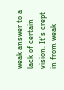weak answer to a lack of certain vision. It’s crept in from weak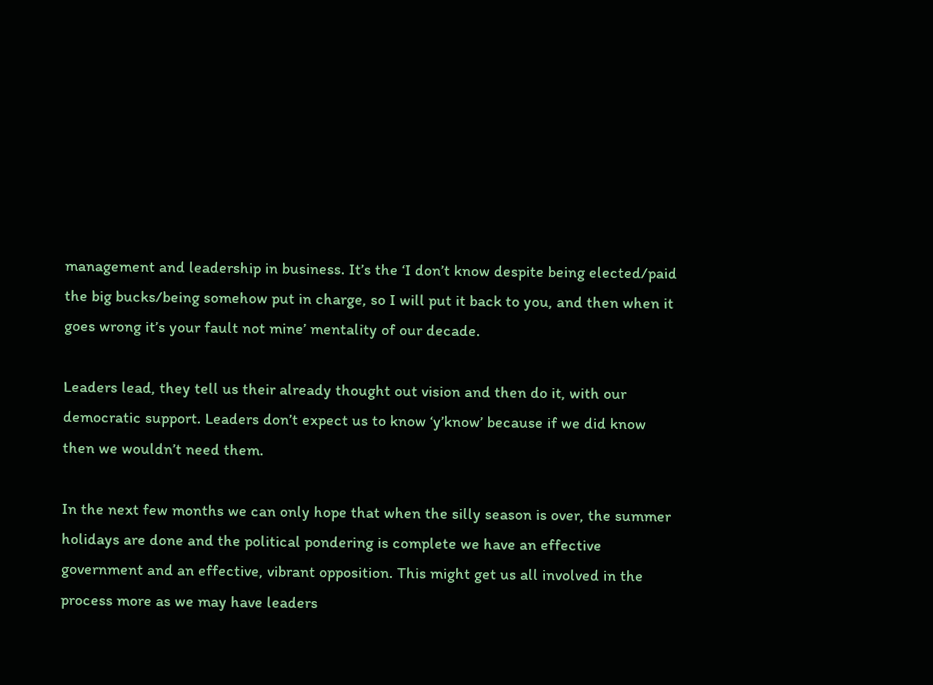management and leadership in business. It’s the ‘I don’t know despite being elected/paid the big bucks/being somehow put in charge, so I will put it back to you, and then when it goes wrong it’s your fault not mine’ mentality of our decade.

Leaders lead, they tell us their already thought out vision and then do it, with our democratic support. Leaders don’t expect us to know ‘y’know’ because if we did know then we wouldn’t need them.

In the next few months we can only hope that when the silly season is over, the summer holidays are done and the political pondering is complete we have an effective government and an effective, vibrant opposition. This might get us all involved in the process more as we may have leaders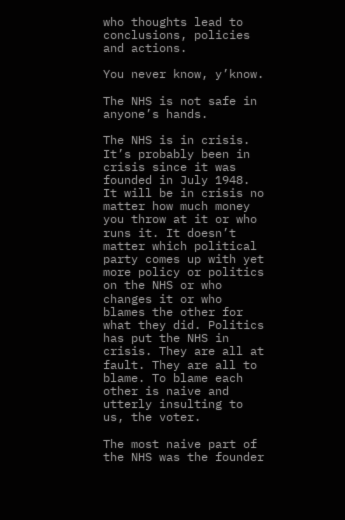who thoughts lead to conclusions, policies and actions.

You never know, y’know.

The NHS is not safe in anyone’s hands.

The NHS is in crisis. It’s probably been in crisis since it was founded in July 1948. It will be in crisis no matter how much money you throw at it or who runs it. It doesn’t matter which political party comes up with yet more policy or politics on the NHS or who changes it or who blames the other for what they did. Politics has put the NHS in crisis. They are all at fault. They are all to blame. To blame each other is naive and utterly insulting to us, the voter.

The most naive part of the NHS was the founder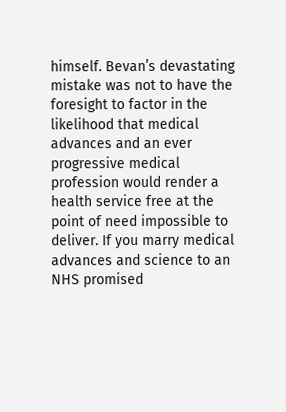himself. Bevan’s devastating mistake was not to have the foresight to factor in the likelihood that medical advances and an ever progressive medical profession would render a health service free at the point of need impossible to deliver. If you marry medical advances and science to an NHS promised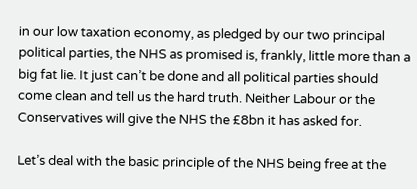in our low taxation economy, as pledged by our two principal political parties, the NHS as promised is, frankly, little more than a big fat lie. It just can’t be done and all political parties should come clean and tell us the hard truth. Neither Labour or the Conservatives will give the NHS the £8bn it has asked for.

Let’s deal with the basic principle of the NHS being free at the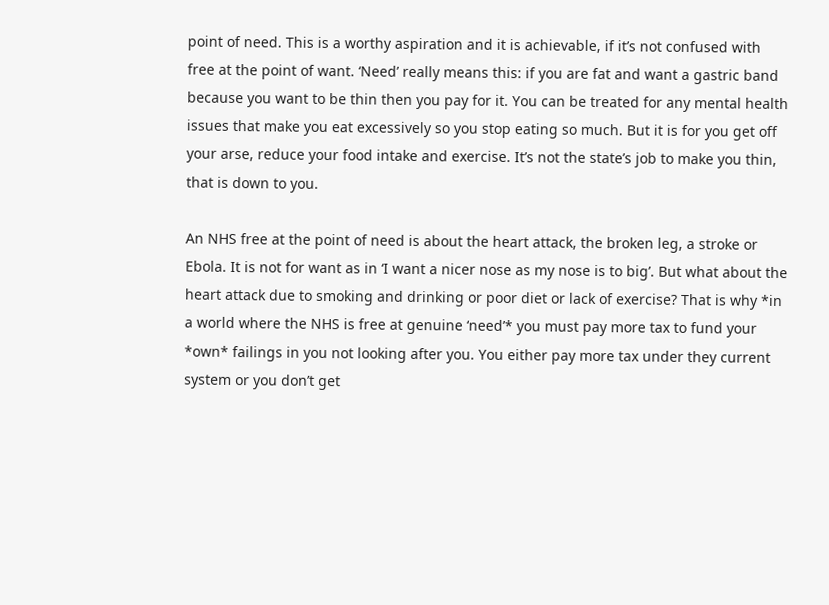point of need. This is a worthy aspiration and it is achievable, if it’s not confused with free at the point of want. ‘Need’ really means this: if you are fat and want a gastric band because you want to be thin then you pay for it. You can be treated for any mental health issues that make you eat excessively so you stop eating so much. But it is for you get off your arse, reduce your food intake and exercise. It’s not the state’s job to make you thin, that is down to you.

An NHS free at the point of need is about the heart attack, the broken leg, a stroke or Ebola. It is not for want as in ‘I want a nicer nose as my nose is to big’. But what about the heart attack due to smoking and drinking or poor diet or lack of exercise? That is why *in a world where the NHS is free at genuine ‘need’* you must pay more tax to fund your *own* failings in you not looking after you. You either pay more tax under they current system or you don’t get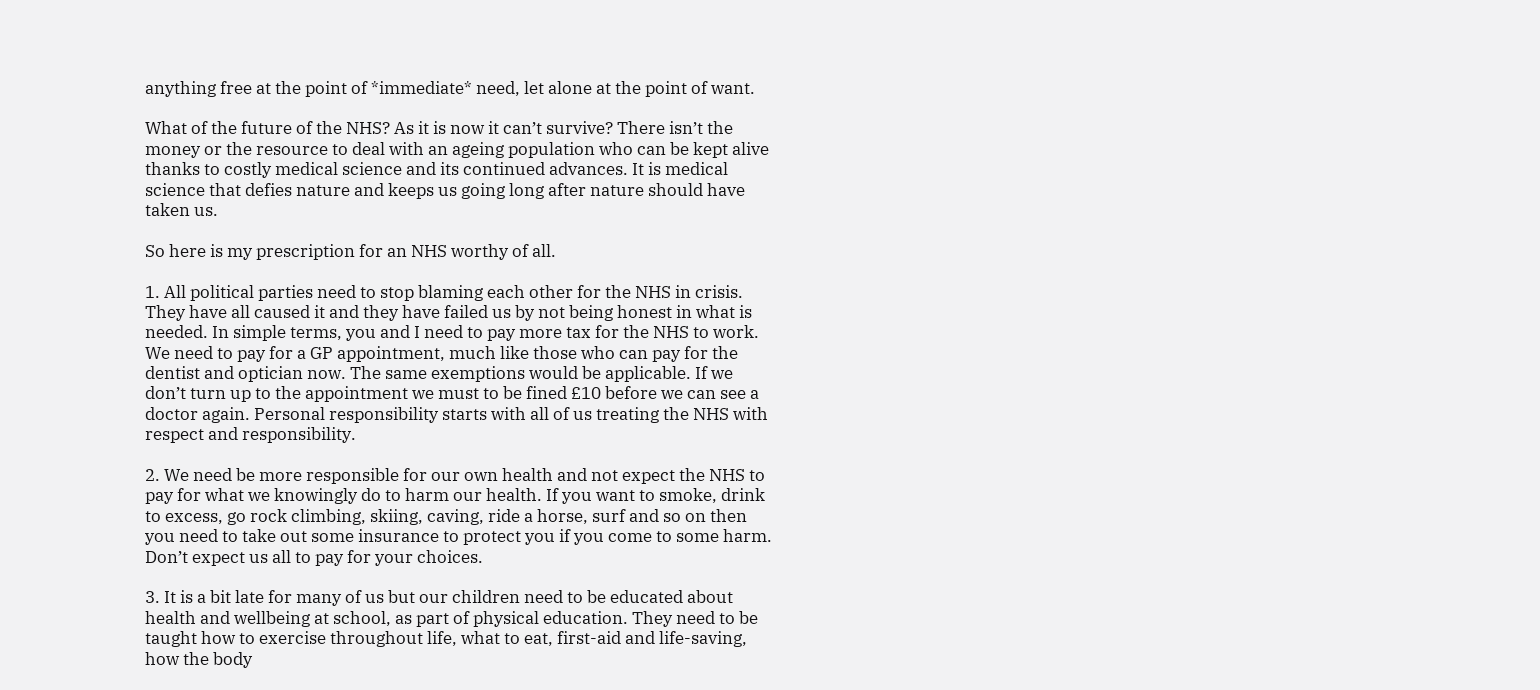anything free at the point of *immediate* need, let alone at the point of want.

What of the future of the NHS? As it is now it can’t survive? There isn’t the money or the resource to deal with an ageing population who can be kept alive thanks to costly medical science and its continued advances. It is medical science that defies nature and keeps us going long after nature should have taken us.

So here is my prescription for an NHS worthy of all.

1. All political parties need to stop blaming each other for the NHS in crisis. They have all caused it and they have failed us by not being honest in what is needed. In simple terms, you and I need to pay more tax for the NHS to work. We need to pay for a GP appointment, much like those who can pay for the dentist and optician now. The same exemptions would be applicable. If we don’t turn up to the appointment we must to be fined £10 before we can see a doctor again. Personal responsibility starts with all of us treating the NHS with respect and responsibility.

2. We need be more responsible for our own health and not expect the NHS to pay for what we knowingly do to harm our health. If you want to smoke, drink to excess, go rock climbing, skiing, caving, ride a horse, surf and so on then you need to take out some insurance to protect you if you come to some harm. Don’t expect us all to pay for your choices.

3. It is a bit late for many of us but our children need to be educated about health and wellbeing at school, as part of physical education. They need to be taught how to exercise throughout life, what to eat, first-aid and life-saving, how the body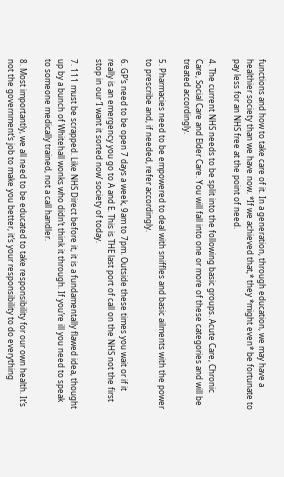functions and how to take care of it. In a generation, through education, we may have a healthier society than we have now. *If we achieved that,* they *might even* be fortunate to pay less for an NHS free at the point of need.

4. The current NHS needs to be split into the following basic groups. Acute Care, Chronic Care, Social Care and Elder Care. You will fall into one or more of these categories and will be treated accordingly.

5. Pharmacies need to be empowered to deal with sniffles and basic ailments with the power to prescribe and, if needed, refer accordingly.

6. GP’s need to be open 7 days a week, 9am to 7pm. Outside these times you wait or if it really is an emergency you go to A and E. This is THE last port of call on the NHS not the first stop in our ‘I want it sorted now’ society of today.

7. 111 must be scrapped. Like NHS Direct before it, it is a fundamentally flawed idea, thought up by a bunch of Whitehall wonks who didn’t think it through. If you’re ill you need to speak to someone medically trained, not a call handler.

8. Most importantly, we all need to be educated to take responsibility for our own health. It’s not the government’s job to make you better, it’s your responsibility to do everything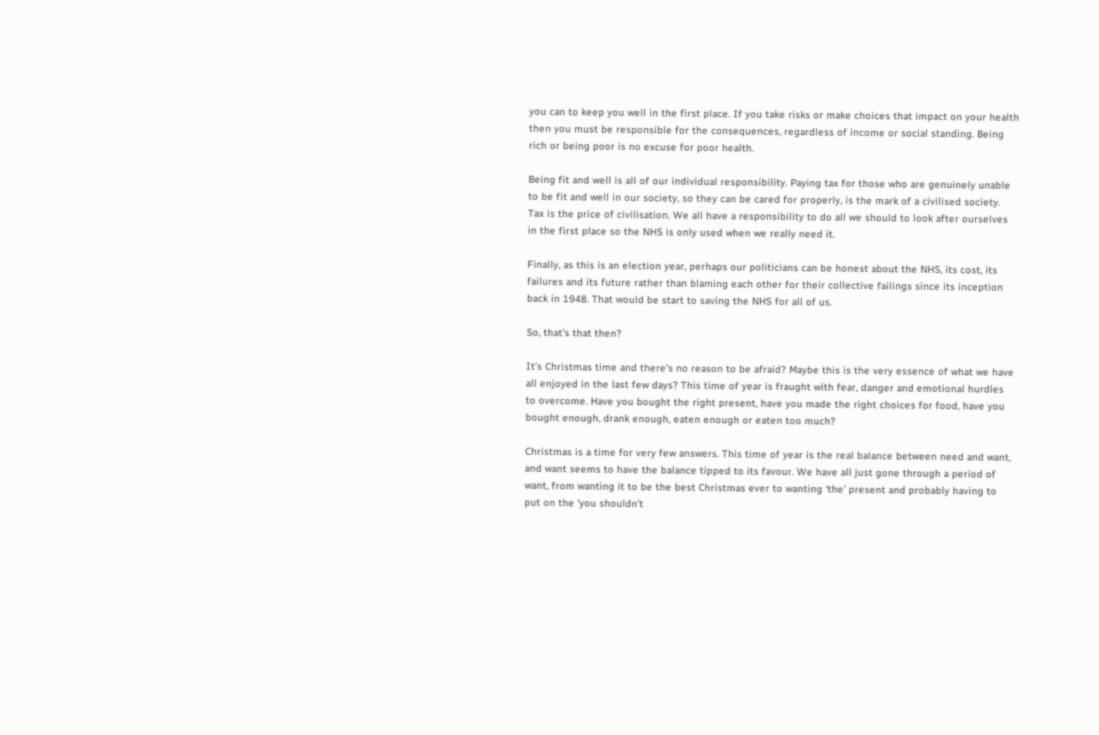you can to keep you well in the first place. If you take risks or make choices that impact on your health then you must be responsible for the consequences, regardless of income or social standing. Being rich or being poor is no excuse for poor health.

Being fit and well is all of our individual responsibility. Paying tax for those who are genuinely unable to be fit and well in our society, so they can be cared for properly, is the mark of a civilised society. Tax is the price of civilisation. We all have a responsibility to do all we should to look after ourselves in the first place so the NHS is only used when we really need it.

Finally, as this is an election year, perhaps our politicians can be honest about the NHS, its cost, its failures and its future rather than blaming each other for their collective failings since its inception back in 1948. That would be start to saving the NHS for all of us.

So, that’s that then?

It’s Christmas time and there’s no reason to be afraid? Maybe this is the very essence of what we have all enjoyed in the last few days? This time of year is fraught with fear, danger and emotional hurdles to overcome. Have you bought the right present, have you made the right choices for food, have you bought enough, drank enough, eaten enough or eaten too much?

Christmas is a time for very few answers. This time of year is the real balance between need and want, and want seems to have the balance tipped to its favour. We have all just gone through a period of want, from wanting it to be the best Christmas ever to wanting ‘the’ present and probably having to put on the ‘you shouldn’t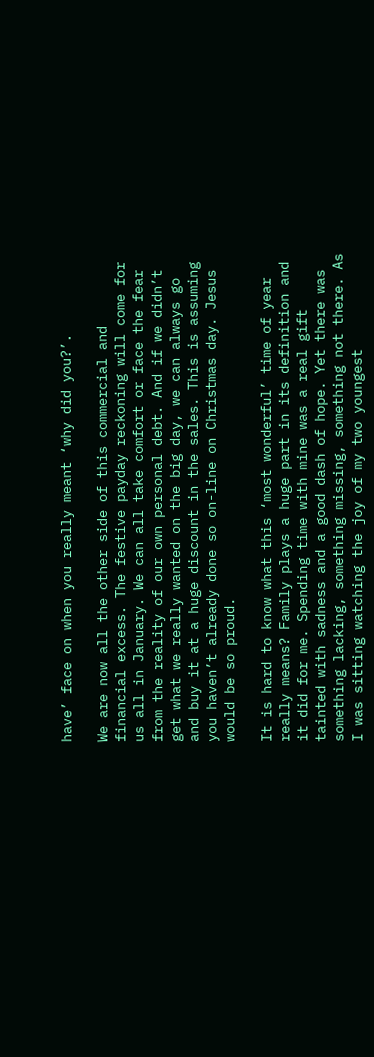have’ face on when you really meant ‘why did you?’.

We are now all the other side of this commercial and financial excess. The festive payday reckoning will come for us all in January. We can all take comfort or face the fear from the reality of our own personal debt. And if we didn’t get what we really wanted on the big day, we can always go and buy it at a huge discount in the sales. This is assuming you haven’t already done so on-line on Christmas day. Jesus would be so proud.

It is hard to know what this ‘most wonderful’ time of year really means? Family plays a huge part in its definition and it did for me. Spending time with mine was a real gift tainted with sadness and a good dash of hope. Yet there was something lacking, something missing, something not there. As I was sitting watching the joy of my two youngest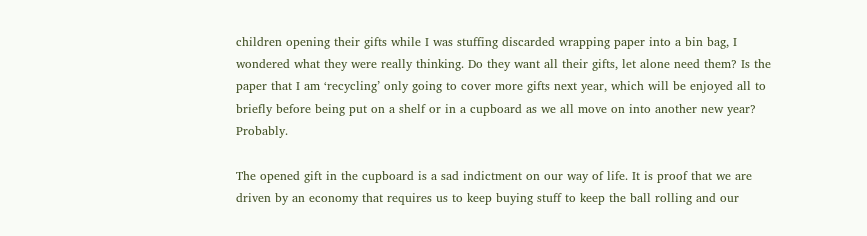children opening their gifts while I was stuffing discarded wrapping paper into a bin bag, I wondered what they were really thinking. Do they want all their gifts, let alone need them? Is the paper that I am ‘recycling’ only going to cover more gifts next year, which will be enjoyed all to briefly before being put on a shelf or in a cupboard as we all move on into another new year? Probably.

The opened gift in the cupboard is a sad indictment on our way of life. It is proof that we are driven by an economy that requires us to keep buying stuff to keep the ball rolling and our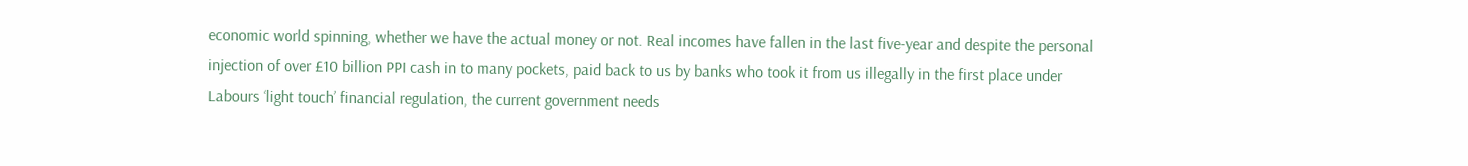economic world spinning, whether we have the actual money or not. Real incomes have fallen in the last five-year and despite the personal injection of over £10 billion PPI cash in to many pockets, paid back to us by banks who took it from us illegally in the first place under Labours ‘light touch’ financial regulation, the current government needs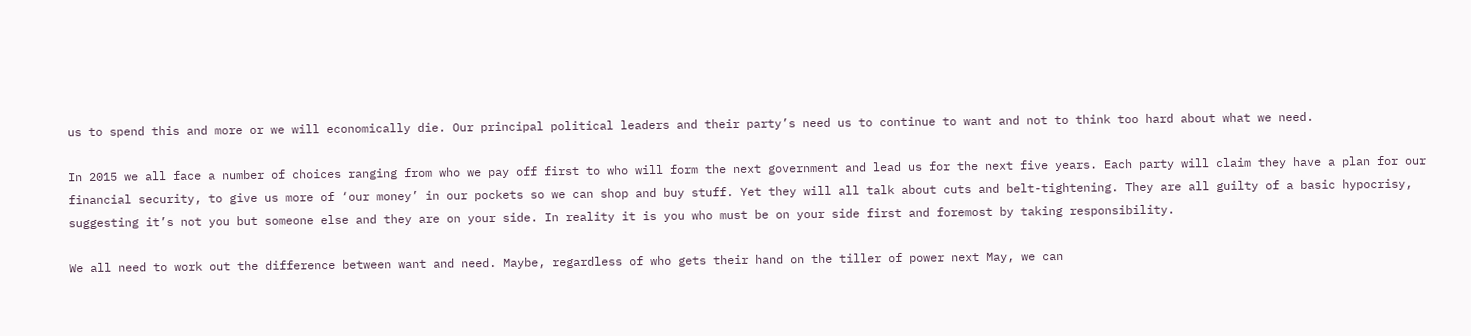us to spend this and more or we will economically die. Our principal political leaders and their party’s need us to continue to want and not to think too hard about what we need.

In 2015 we all face a number of choices ranging from who we pay off first to who will form the next government and lead us for the next five years. Each party will claim they have a plan for our financial security, to give us more of ‘our money’ in our pockets so we can shop and buy stuff. Yet they will all talk about cuts and belt-tightening. They are all guilty of a basic hypocrisy, suggesting it’s not you but someone else and they are on your side. In reality it is you who must be on your side first and foremost by taking responsibility.

We all need to work out the difference between want and need. Maybe, regardless of who gets their hand on the tiller of power next May, we can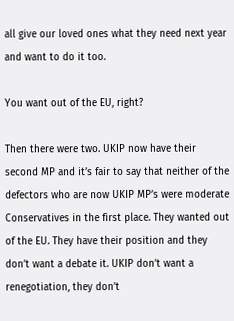all give our loved ones what they need next year and want to do it too.

You want out of the EU, right?

Then there were two. UKIP now have their second MP and it’s fair to say that neither of the defectors who are now UKIP MP’s were moderate Conservatives in the first place. They wanted out of the EU. They have their position and they don’t want a debate it. UKIP don’t want a renegotiation, they don’t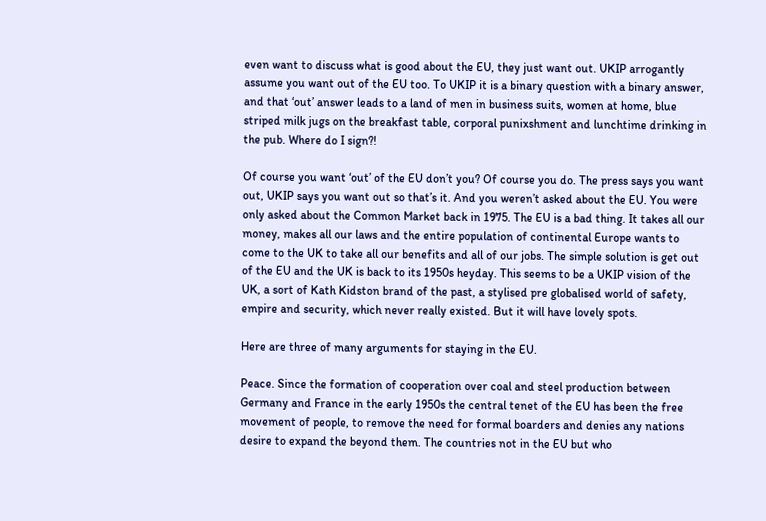even want to discuss what is good about the EU, they just want out. UKIP arrogantly assume you want out of the EU too. To UKIP it is a binary question with a binary answer, and that ‘out’ answer leads to a land of men in business suits, women at home, blue striped milk jugs on the breakfast table, corporal punixshment and lunchtime drinking in the pub. Where do I sign?!

Of course you want ‘out’ of the EU don’t you? Of course you do. The press says you want out, UKIP says you want out so that’s it. And you weren’t asked about the EU. You were only asked about the Common Market back in 1975. The EU is a bad thing. It takes all our money, makes all our laws and the entire population of continental Europe wants to come to the UK to take all our benefits and all of our jobs. The simple solution is get out of the EU and the UK is back to its 1950s heyday. This seems to be a UKIP vision of the UK, a sort of Kath Kidston brand of the past, a stylised pre globalised world of safety, empire and security, which never really existed. But it will have lovely spots.

Here are three of many arguments for staying in the EU.

Peace. Since the formation of cooperation over coal and steel production between Germany and France in the early 1950s the central tenet of the EU has been the free movement of people, to remove the need for formal boarders and denies any nations desire to expand the beyond them. The countries not in the EU but who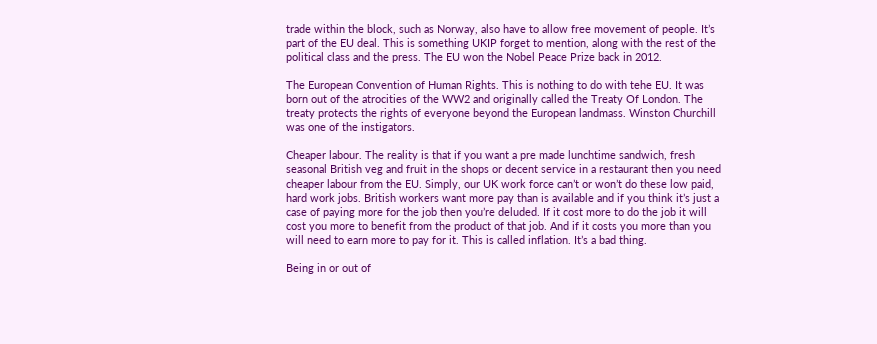trade within the block, such as Norway, also have to allow free movement of people. It’s part of the EU deal. This is something UKIP forget to mention, along with the rest of the political class and the press. The EU won the Nobel Peace Prize back in 2012.

The European Convention of Human Rights. This is nothing to do with tehe EU. It was born out of the atrocities of the WW2 and originally called the Treaty Of London. The treaty protects the rights of everyone beyond the European landmass. Winston Churchill was one of the instigators.

Cheaper labour. The reality is that if you want a pre made lunchtime sandwich, fresh seasonal British veg and fruit in the shops or decent service in a restaurant then you need cheaper labour from the EU. Simply, our UK work force can’t or won’t do these low paid, hard work jobs. British workers want more pay than is available and if you think it’s just a case of paying more for the job then you’re deluded. If it cost more to do the job it will cost you more to benefit from the product of that job. And if it costs you more than you will need to earn more to pay for it. This is called inflation. It’s a bad thing.

Being in or out of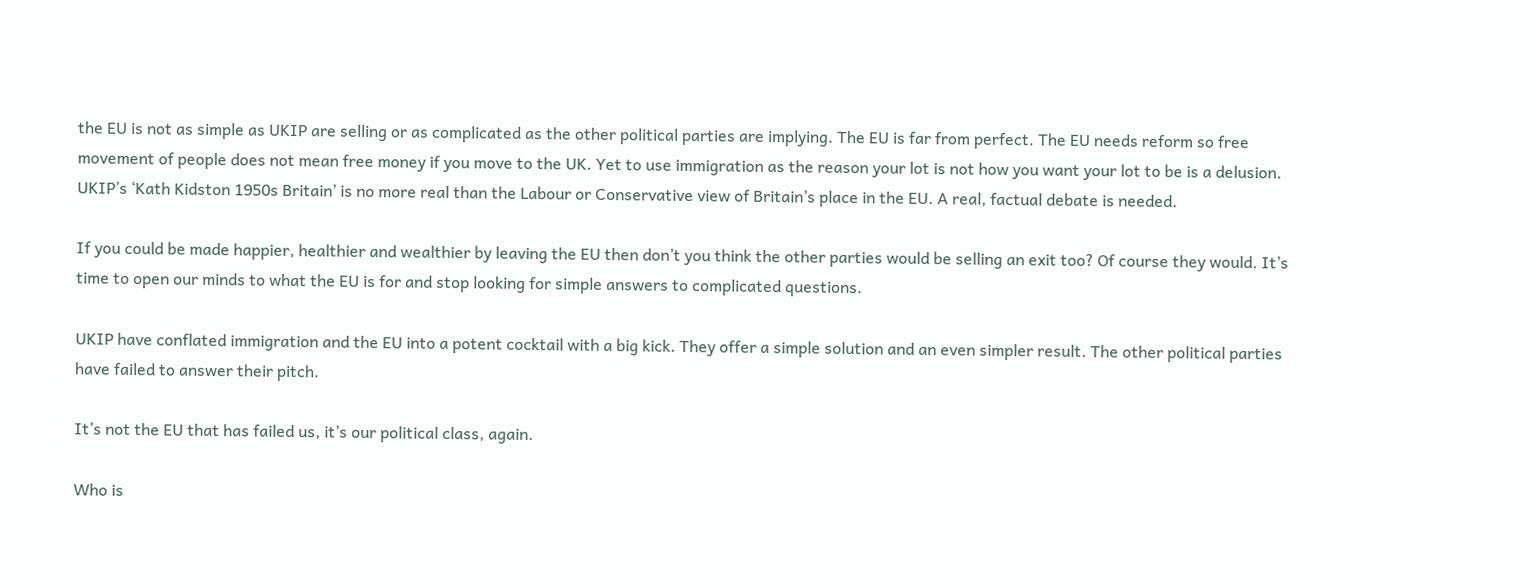the EU is not as simple as UKIP are selling or as complicated as the other political parties are implying. The EU is far from perfect. The EU needs reform so free movement of people does not mean free money if you move to the UK. Yet to use immigration as the reason your lot is not how you want your lot to be is a delusion. UKIP’s ‘Kath Kidston 1950s Britain’ is no more real than the Labour or Conservative view of Britain’s place in the EU. A real, factual debate is needed.

If you could be made happier, healthier and wealthier by leaving the EU then don’t you think the other parties would be selling an exit too? Of course they would. It’s time to open our minds to what the EU is for and stop looking for simple answers to complicated questions.

UKIP have conflated immigration and the EU into a potent cocktail with a big kick. They offer a simple solution and an even simpler result. The other political parties have failed to answer their pitch.

It’s not the EU that has failed us, it’s our political class, again.

Who is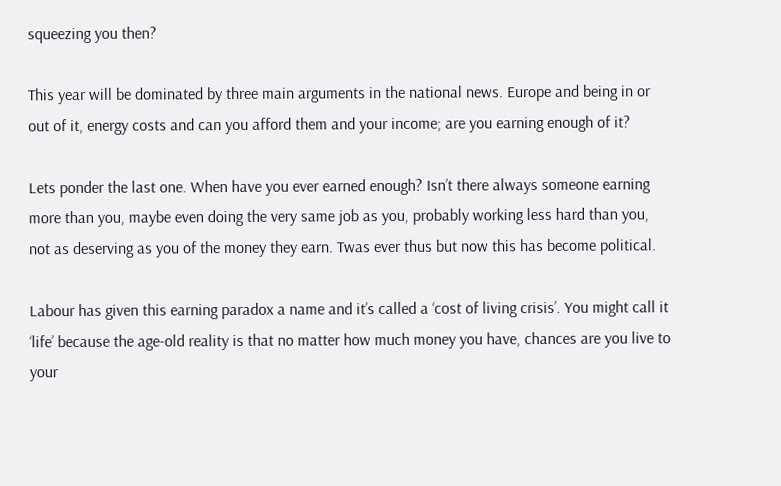squeezing you then?

This year will be dominated by three main arguments in the national news. Europe and being in or out of it, energy costs and can you afford them and your income; are you earning enough of it?

Lets ponder the last one. When have you ever earned enough? Isn’t there always someone earning more than you, maybe even doing the very same job as you, probably working less hard than you, not as deserving as you of the money they earn. Twas ever thus but now this has become political.

Labour has given this earning paradox a name and it’s called a ‘cost of living crisis’. You might call it ‘life’ because the age-old reality is that no matter how much money you have, chances are you live to your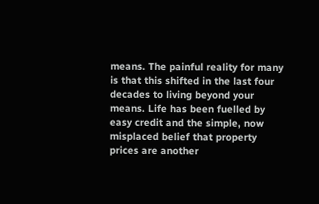means. The painful reality for many is that this shifted in the last four decades to living beyond your means. Life has been fuelled by easy credit and the simple, now misplaced belief that property prices are another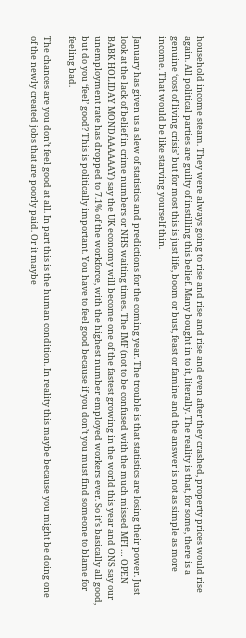household income steam. They were always going to rise and rise and rise and even after they crashed, property prices would rise again. All political parties are guilty of instilling this belief. Many bought in to it, literally. The reality is that, for some, there is a genuine ‘cost of living crisis’ but for most this is just life, boom or bust, feast or famine and the answer is not as simple as more income. That would be like starving yourself thin.

January has given us a slew of statistics and predictions for the coming year. The trouble is that statistics are losing their power. Just look at the lack of belief in crime numbers or NHS waiting times. The IMF (not to be confused with the much missed MFI … OPEN BABK HOLIDAY MONDAAAAAAY) say the UK economy will become one of the fastest growing in the world this year and ONS say our unemployment rate has dropped to 7.1% of the workforce, with the highest number employed workers ever. So it’s basically all good, but do you ‘feel’ good? This is politically important. You have to feel good because if you don’t you must find someone to blame for feeling bad.

The chances are you don’t feel good at all. In part this is the human condition. In reality this maybe because you might be doing one of the newly created jobs that are poorly paid. Or it maybe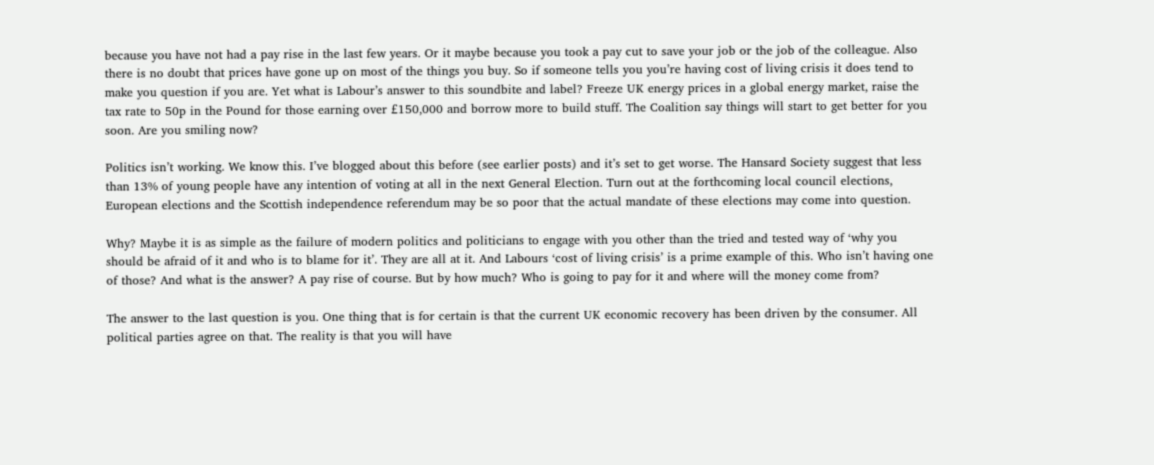because you have not had a pay rise in the last few years. Or it maybe because you took a pay cut to save your job or the job of the colleague. Also there is no doubt that prices have gone up on most of the things you buy. So if someone tells you you’re having cost of living crisis it does tend to make you question if you are. Yet what is Labour’s answer to this soundbite and label? Freeze UK energy prices in a global energy market, raise the tax rate to 50p in the Pound for those earning over £150,000 and borrow more to build stuff. The Coalition say things will start to get better for you soon. Are you smiling now?

Politics isn’t working. We know this. I’ve blogged about this before (see earlier posts) and it’s set to get worse. The Hansard Society suggest that less than 13% of young people have any intention of voting at all in the next General Election. Turn out at the forthcoming local council elections, European elections and the Scottish independence referendum may be so poor that the actual mandate of these elections may come into question.

Why? Maybe it is as simple as the failure of modern politics and politicians to engage with you other than the tried and tested way of ‘why you should be afraid of it and who is to blame for it’. They are all at it. And Labours ‘cost of living crisis’ is a prime example of this. Who isn’t having one of those? And what is the answer? A pay rise of course. But by how much? Who is going to pay for it and where will the money come from?

The answer to the last question is you. One thing that is for certain is that the current UK economic recovery has been driven by the consumer. All political parties agree on that. The reality is that you will have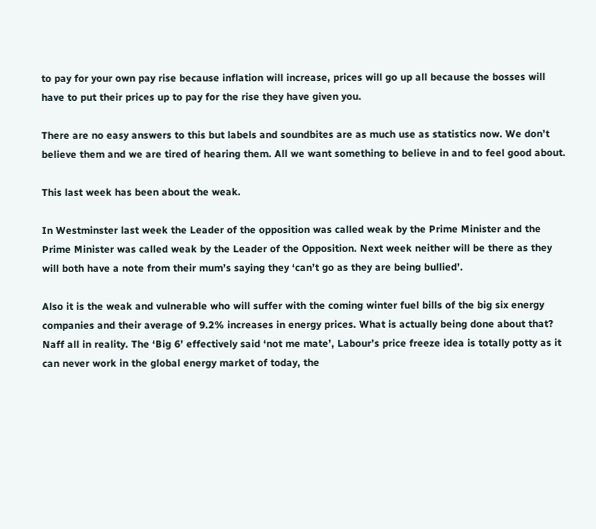to pay for your own pay rise because inflation will increase, prices will go up all because the bosses will have to put their prices up to pay for the rise they have given you.

There are no easy answers to this but labels and soundbites are as much use as statistics now. We don’t believe them and we are tired of hearing them. All we want something to believe in and to feel good about.

This last week has been about the weak.

In Westminster last week the Leader of the opposition was called weak by the Prime Minister and the Prime Minister was called weak by the Leader of the Opposition. Next week neither will be there as they will both have a note from their mum’s saying they ‘can’t go as they are being bullied’.

Also it is the weak and vulnerable who will suffer with the coming winter fuel bills of the big six energy companies and their average of 9.2% increases in energy prices. What is actually being done about that? Naff all in reality. The ‘Big 6’ effectively said ‘not me mate’, Labour’s price freeze idea is totally potty as it can never work in the global energy market of today, the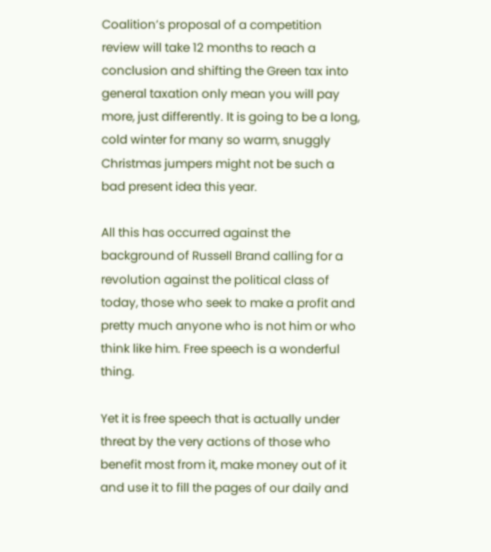Coalition’s proposal of a competition review will take 12 months to reach a conclusion and shifting the Green tax into general taxation only mean you will pay more, just differently. It is going to be a long, cold winter for many so warm, snuggly Christmas jumpers might not be such a bad present idea this year.

All this has occurred against the background of Russell Brand calling for a revolution against the political class of today, those who seek to make a profit and pretty much anyone who is not him or who think like him. Free speech is a wonderful thing.

Yet it is free speech that is actually under threat by the very actions of those who benefit most from it, make money out of it and use it to fill the pages of our daily and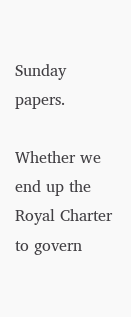Sunday papers.

Whether we end up the Royal Charter to govern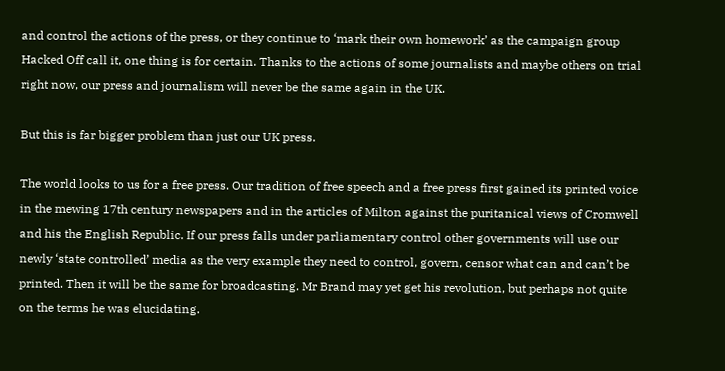and control the actions of the press, or they continue to ‘mark their own homework’ as the campaign group Hacked Off call it, one thing is for certain. Thanks to the actions of some journalists and maybe others on trial right now, our press and journalism will never be the same again in the UK.

But this is far bigger problem than just our UK press.

The world looks to us for a free press. Our tradition of free speech and a free press first gained its printed voice in the mewing 17th century newspapers and in the articles of Milton against the puritanical views of Cromwell and his the English Republic. If our press falls under parliamentary control other governments will use our newly ‘state controlled’ media as the very example they need to control, govern, censor what can and can’t be printed. Then it will be the same for broadcasting. Mr Brand may yet get his revolution, but perhaps not quite on the terms he was elucidating.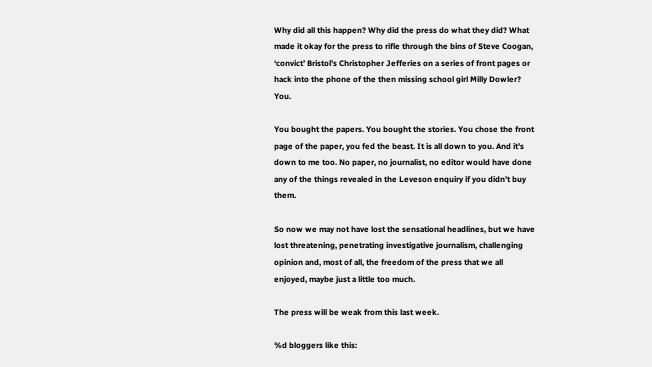Why did all this happen? Why did the press do what they did? What made it okay for the press to rifle through the bins of Steve Coogan, ‘convict’ Bristol’s Christopher Jefferies on a series of front pages or hack into the phone of the then missing school girl Milly Dowler? You.

You bought the papers. You bought the stories. You chose the front page of the paper, you fed the beast. It is all down to you. And it’s down to me too. No paper, no journalist, no editor would have done any of the things revealed in the Leveson enquiry if you didn’t buy them.

So now we may not have lost the sensational headlines, but we have lost threatening, penetrating investigative journalism, challenging opinion and, most of all, the freedom of the press that we all enjoyed, maybe just a little too much.

The press will be weak from this last week.

%d bloggers like this: